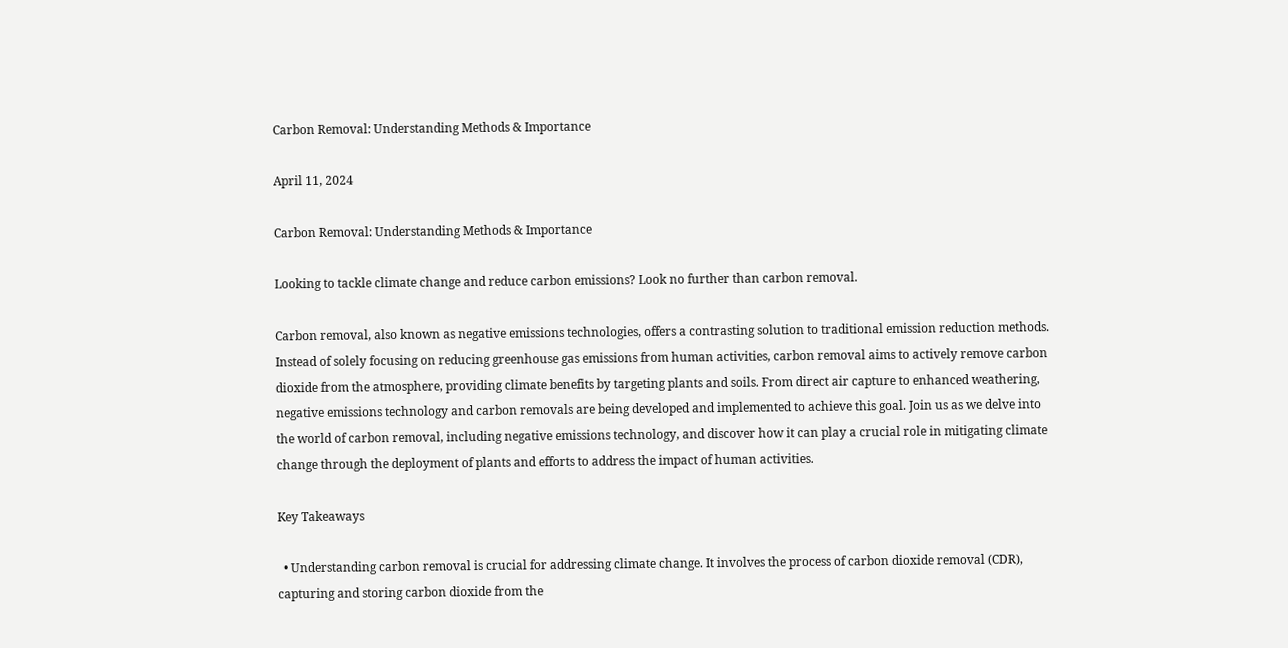Carbon Removal: Understanding Methods & Importance

April 11, 2024

Carbon Removal: Understanding Methods & Importance

Looking to tackle climate change and reduce carbon emissions? Look no further than carbon removal.

Carbon removal, also known as negative emissions technologies, offers a contrasting solution to traditional emission reduction methods. Instead of solely focusing on reducing greenhouse gas emissions from human activities, carbon removal aims to actively remove carbon dioxide from the atmosphere, providing climate benefits by targeting plants and soils. From direct air capture to enhanced weathering, negative emissions technology and carbon removals are being developed and implemented to achieve this goal. Join us as we delve into the world of carbon removal, including negative emissions technology, and discover how it can play a crucial role in mitigating climate change through the deployment of plants and efforts to address the impact of human activities.

Key Takeaways

  • Understanding carbon removal is crucial for addressing climate change. It involves the process of carbon dioxide removal (CDR), capturing and storing carbon dioxide from the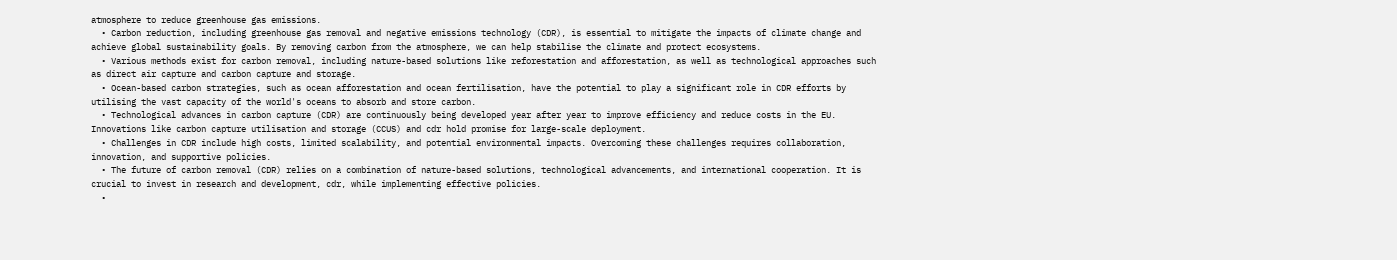atmosphere to reduce greenhouse gas emissions.
  • Carbon reduction, including greenhouse gas removal and negative emissions technology (CDR), is essential to mitigate the impacts of climate change and achieve global sustainability goals. By removing carbon from the atmosphere, we can help stabilise the climate and protect ecosystems.
  • Various methods exist for carbon removal, including nature-based solutions like reforestation and afforestation, as well as technological approaches such as direct air capture and carbon capture and storage.
  • Ocean-based carbon strategies, such as ocean afforestation and ocean fertilisation, have the potential to play a significant role in CDR efforts by utilising the vast capacity of the world's oceans to absorb and store carbon.
  • Technological advances in carbon capture (CDR) are continuously being developed year after year to improve efficiency and reduce costs in the EU. Innovations like carbon capture utilisation and storage (CCUS) and cdr hold promise for large-scale deployment.
  • Challenges in CDR include high costs, limited scalability, and potential environmental impacts. Overcoming these challenges requires collaboration, innovation, and supportive policies.
  • The future of carbon removal (CDR) relies on a combination of nature-based solutions, technological advancements, and international cooperation. It is crucial to invest in research and development, cdr, while implementing effective policies.
  •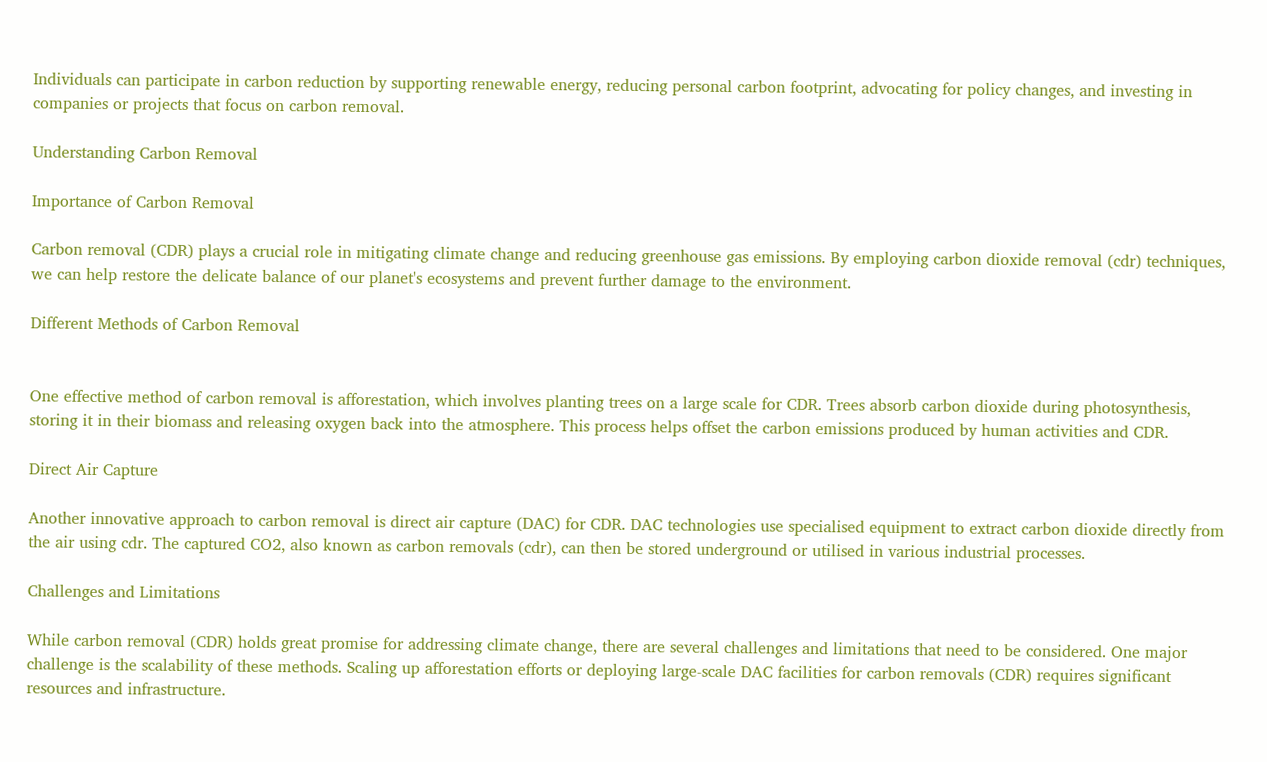Individuals can participate in carbon reduction by supporting renewable energy, reducing personal carbon footprint, advocating for policy changes, and investing in companies or projects that focus on carbon removal.

Understanding Carbon Removal

Importance of Carbon Removal

Carbon removal (CDR) plays a crucial role in mitigating climate change and reducing greenhouse gas emissions. By employing carbon dioxide removal (cdr) techniques, we can help restore the delicate balance of our planet's ecosystems and prevent further damage to the environment.

Different Methods of Carbon Removal


One effective method of carbon removal is afforestation, which involves planting trees on a large scale for CDR. Trees absorb carbon dioxide during photosynthesis, storing it in their biomass and releasing oxygen back into the atmosphere. This process helps offset the carbon emissions produced by human activities and CDR.

Direct Air Capture

Another innovative approach to carbon removal is direct air capture (DAC) for CDR. DAC technologies use specialised equipment to extract carbon dioxide directly from the air using cdr. The captured CO2, also known as carbon removals (cdr), can then be stored underground or utilised in various industrial processes.

Challenges and Limitations

While carbon removal (CDR) holds great promise for addressing climate change, there are several challenges and limitations that need to be considered. One major challenge is the scalability of these methods. Scaling up afforestation efforts or deploying large-scale DAC facilities for carbon removals (CDR) requires significant resources and infrastructure.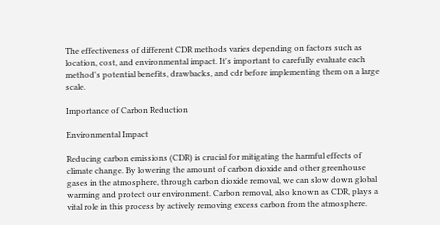The effectiveness of different CDR methods varies depending on factors such as location, cost, and environmental impact. It's important to carefully evaluate each method's potential benefits, drawbacks, and cdr before implementing them on a large scale.

Importance of Carbon Reduction

Environmental Impact

Reducing carbon emissions (CDR) is crucial for mitigating the harmful effects of climate change. By lowering the amount of carbon dioxide and other greenhouse gases in the atmosphere, through carbon dioxide removal, we can slow down global warming and protect our environment. Carbon removal, also known as CDR, plays a vital role in this process by actively removing excess carbon from the atmosphere.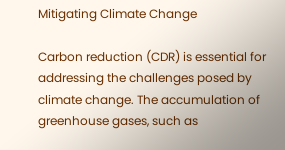Mitigating Climate Change

Carbon reduction (CDR) is essential for addressing the challenges posed by climate change. The accumulation of greenhouse gases, such as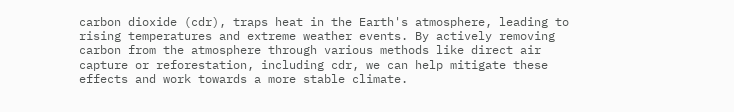carbon dioxide (cdr), traps heat in the Earth's atmosphere, leading to rising temperatures and extreme weather events. By actively removing carbon from the atmosphere through various methods like direct air capture or reforestation, including cdr, we can help mitigate these effects and work towards a more stable climate.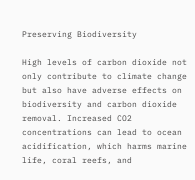Preserving Biodiversity

High levels of carbon dioxide not only contribute to climate change but also have adverse effects on biodiversity and carbon dioxide removal. Increased CO2 concentrations can lead to ocean acidification, which harms marine life, coral reefs, and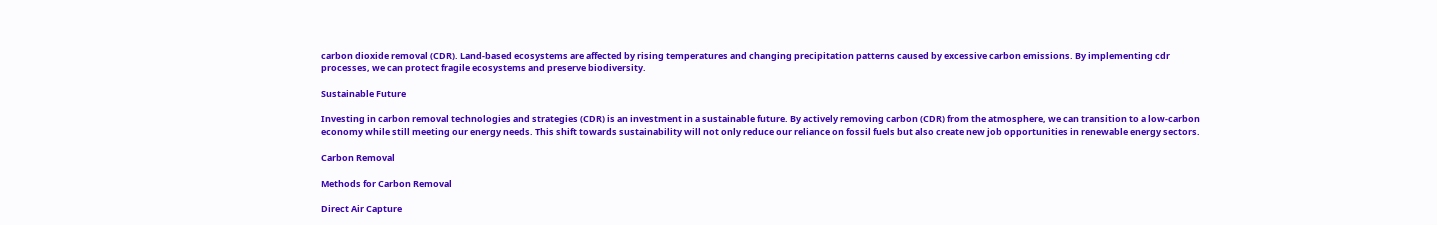carbon dioxide removal (CDR). Land-based ecosystems are affected by rising temperatures and changing precipitation patterns caused by excessive carbon emissions. By implementing cdr processes, we can protect fragile ecosystems and preserve biodiversity.

Sustainable Future

Investing in carbon removal technologies and strategies (CDR) is an investment in a sustainable future. By actively removing carbon (CDR) from the atmosphere, we can transition to a low-carbon economy while still meeting our energy needs. This shift towards sustainability will not only reduce our reliance on fossil fuels but also create new job opportunities in renewable energy sectors.

Carbon Removal

Methods for Carbon Removal

Direct Air Capture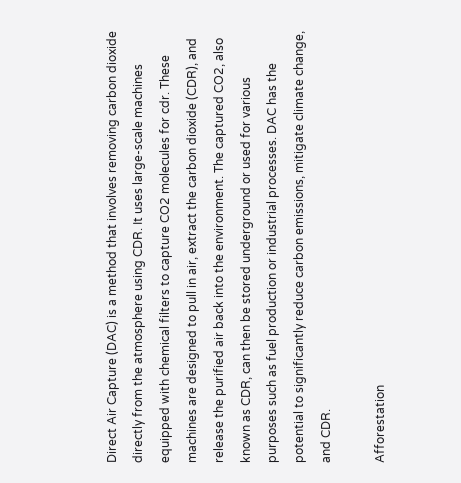Direct Air Capture (DAC) is a method that involves removing carbon dioxide directly from the atmosphere using CDR. It uses large-scale machines equipped with chemical filters to capture CO2 molecules for cdr. These machines are designed to pull in air, extract the carbon dioxide (CDR), and release the purified air back into the environment. The captured CO2, also known as CDR, can then be stored underground or used for various purposes such as fuel production or industrial processes. DAC has the potential to significantly reduce carbon emissions, mitigate climate change, and CDR.

Afforestation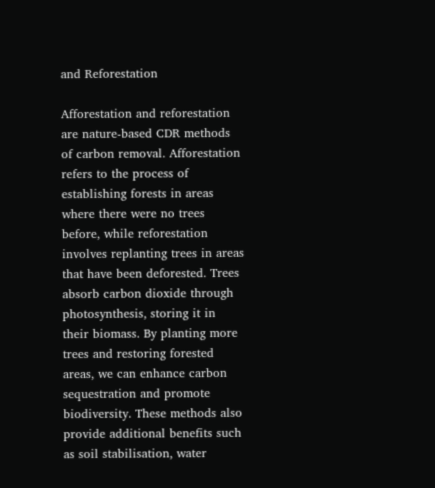and Reforestation

Afforestation and reforestation are nature-based CDR methods of carbon removal. Afforestation refers to the process of establishing forests in areas where there were no trees before, while reforestation involves replanting trees in areas that have been deforested. Trees absorb carbon dioxide through photosynthesis, storing it in their biomass. By planting more trees and restoring forested areas, we can enhance carbon sequestration and promote biodiversity. These methods also provide additional benefits such as soil stabilisation, water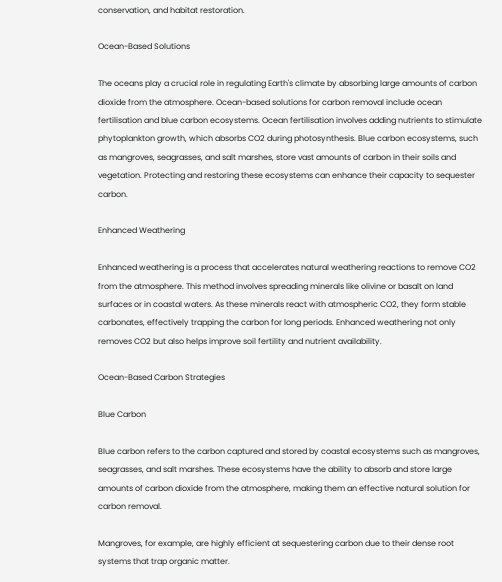conservation, and habitat restoration.

Ocean-Based Solutions

The oceans play a crucial role in regulating Earth's climate by absorbing large amounts of carbon dioxide from the atmosphere. Ocean-based solutions for carbon removal include ocean fertilisation and blue carbon ecosystems. Ocean fertilisation involves adding nutrients to stimulate phytoplankton growth, which absorbs CO2 during photosynthesis. Blue carbon ecosystems, such as mangroves, seagrasses, and salt marshes, store vast amounts of carbon in their soils and vegetation. Protecting and restoring these ecosystems can enhance their capacity to sequester carbon.

Enhanced Weathering

Enhanced weathering is a process that accelerates natural weathering reactions to remove CO2 from the atmosphere. This method involves spreading minerals like olivine or basalt on land surfaces or in coastal waters. As these minerals react with atmospheric CO2, they form stable carbonates, effectively trapping the carbon for long periods. Enhanced weathering not only removes CO2 but also helps improve soil fertility and nutrient availability.

Ocean-Based Carbon Strategies

Blue Carbon

Blue carbon refers to the carbon captured and stored by coastal ecosystems such as mangroves, seagrasses, and salt marshes. These ecosystems have the ability to absorb and store large amounts of carbon dioxide from the atmosphere, making them an effective natural solution for carbon removal.

Mangroves, for example, are highly efficient at sequestering carbon due to their dense root systems that trap organic matter.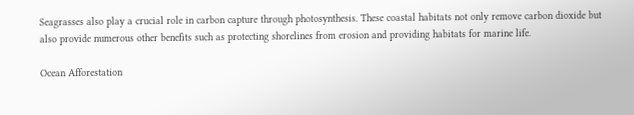Seagrasses also play a crucial role in carbon capture through photosynthesis. These coastal habitats not only remove carbon dioxide but also provide numerous other benefits such as protecting shorelines from erosion and providing habitats for marine life.

Ocean Afforestation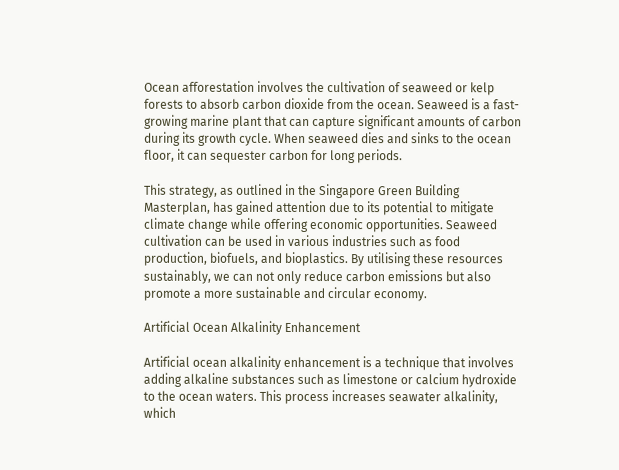Ocean afforestation involves the cultivation of seaweed or kelp forests to absorb carbon dioxide from the ocean. Seaweed is a fast-growing marine plant that can capture significant amounts of carbon during its growth cycle. When seaweed dies and sinks to the ocean floor, it can sequester carbon for long periods.

This strategy, as outlined in the Singapore Green Building Masterplan, has gained attention due to its potential to mitigate climate change while offering economic opportunities. Seaweed cultivation can be used in various industries such as food production, biofuels, and bioplastics. By utilising these resources sustainably, we can not only reduce carbon emissions but also promote a more sustainable and circular economy.

Artificial Ocean Alkalinity Enhancement

Artificial ocean alkalinity enhancement is a technique that involves adding alkaline substances such as limestone or calcium hydroxide to the ocean waters. This process increases seawater alkalinity, which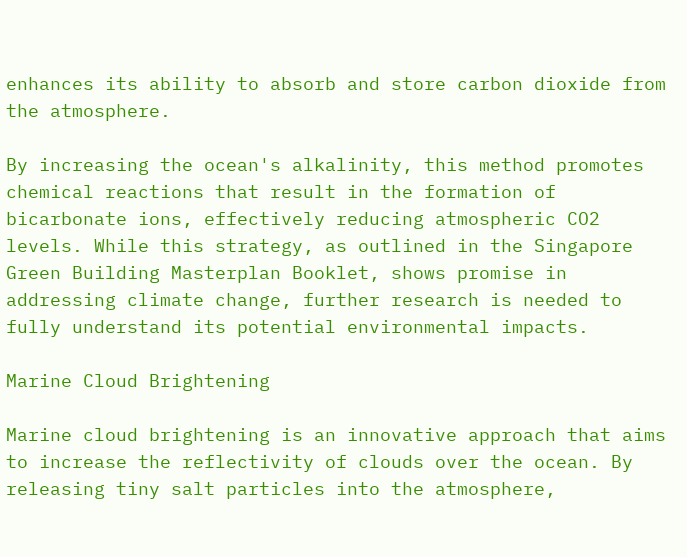enhances its ability to absorb and store carbon dioxide from the atmosphere.

By increasing the ocean's alkalinity, this method promotes chemical reactions that result in the formation of bicarbonate ions, effectively reducing atmospheric CO2 levels. While this strategy, as outlined in the Singapore Green Building Masterplan Booklet, shows promise in addressing climate change, further research is needed to fully understand its potential environmental impacts.

Marine Cloud Brightening

Marine cloud brightening is an innovative approach that aims to increase the reflectivity of clouds over the ocean. By releasing tiny salt particles into the atmosphere,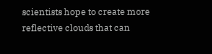scientists hope to create more reflective clouds that can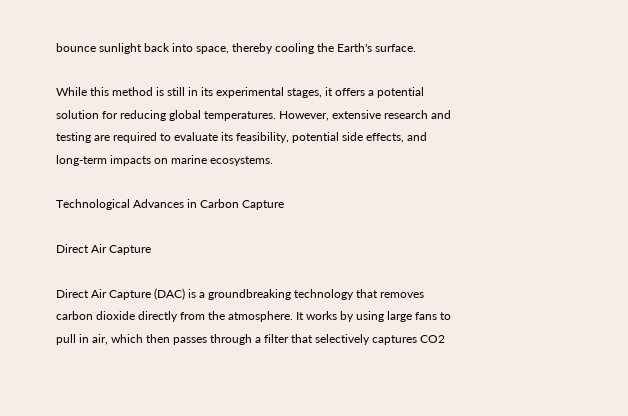bounce sunlight back into space, thereby cooling the Earth's surface.

While this method is still in its experimental stages, it offers a potential solution for reducing global temperatures. However, extensive research and testing are required to evaluate its feasibility, potential side effects, and long-term impacts on marine ecosystems.

Technological Advances in Carbon Capture

Direct Air Capture

Direct Air Capture (DAC) is a groundbreaking technology that removes carbon dioxide directly from the atmosphere. It works by using large fans to pull in air, which then passes through a filter that selectively captures CO2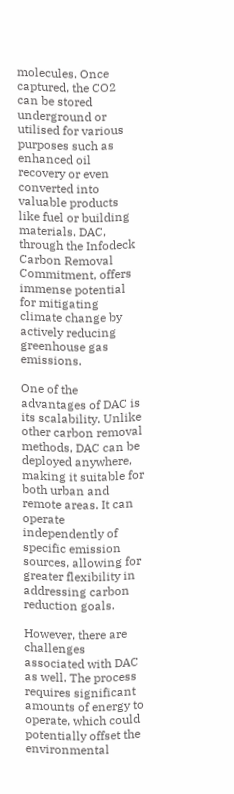molecules. Once captured, the CO2 can be stored underground or utilised for various purposes such as enhanced oil recovery or even converted into valuable products like fuel or building materials. DAC, through the Infodeck Carbon Removal Commitment, offers immense potential for mitigating climate change by actively reducing greenhouse gas emissions.

One of the advantages of DAC is its scalability. Unlike other carbon removal methods, DAC can be deployed anywhere, making it suitable for both urban and remote areas. It can operate independently of specific emission sources, allowing for greater flexibility in addressing carbon reduction goals.

However, there are challenges associated with DAC as well. The process requires significant amounts of energy to operate, which could potentially offset the environmental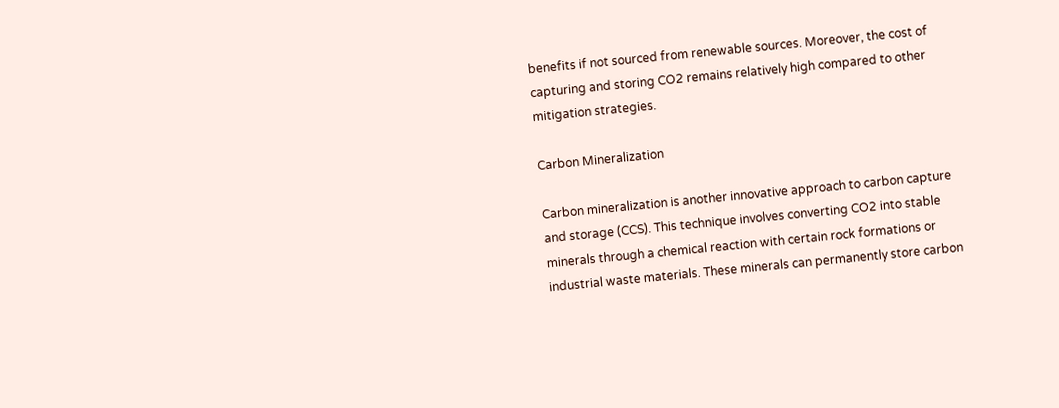benefits if not sourced from renewable sources. Moreover, the cost of capturing and storing CO2 remains relatively high compared to other mitigation strategies.

Carbon Mineralization

Carbon mineralization is another innovative approach to carbon capture and storage (CCS). This technique involves converting CO2 into stable minerals through a chemical reaction with certain rock formations or industrial waste materials. These minerals can permanently store carbon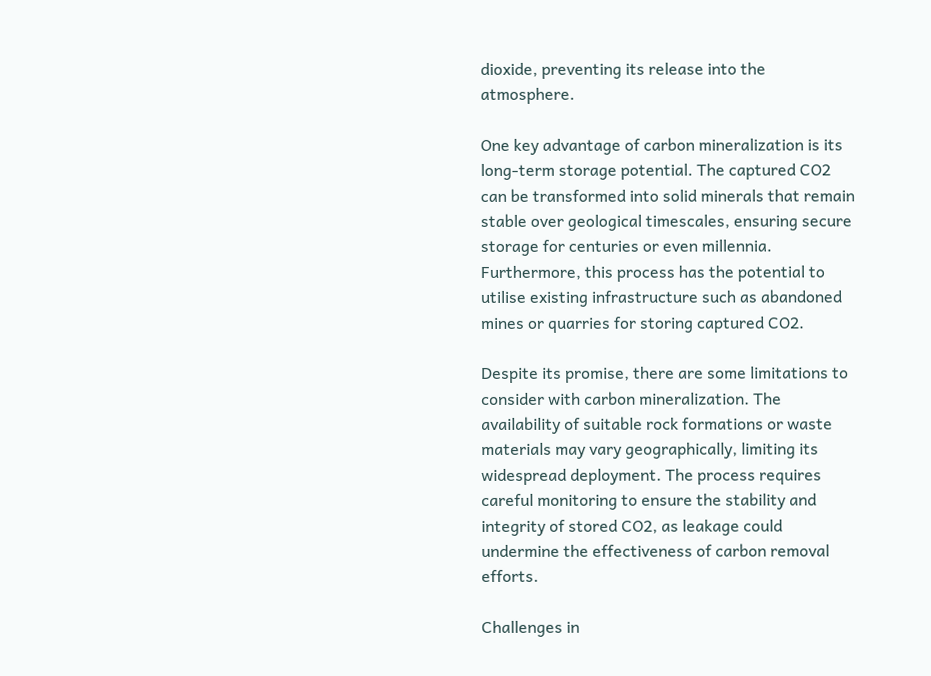dioxide, preventing its release into the atmosphere.

One key advantage of carbon mineralization is its long-term storage potential. The captured CO2 can be transformed into solid minerals that remain stable over geological timescales, ensuring secure storage for centuries or even millennia. Furthermore, this process has the potential to utilise existing infrastructure such as abandoned mines or quarries for storing captured CO2.

Despite its promise, there are some limitations to consider with carbon mineralization. The availability of suitable rock formations or waste materials may vary geographically, limiting its widespread deployment. The process requires careful monitoring to ensure the stability and integrity of stored CO2, as leakage could undermine the effectiveness of carbon removal efforts.

Challenges in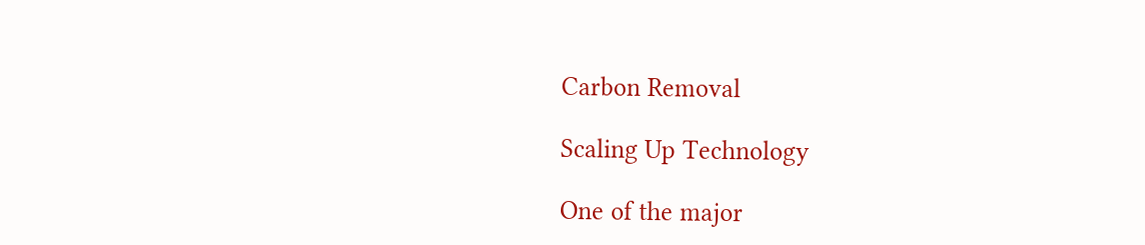Carbon Removal

Scaling Up Technology

One of the major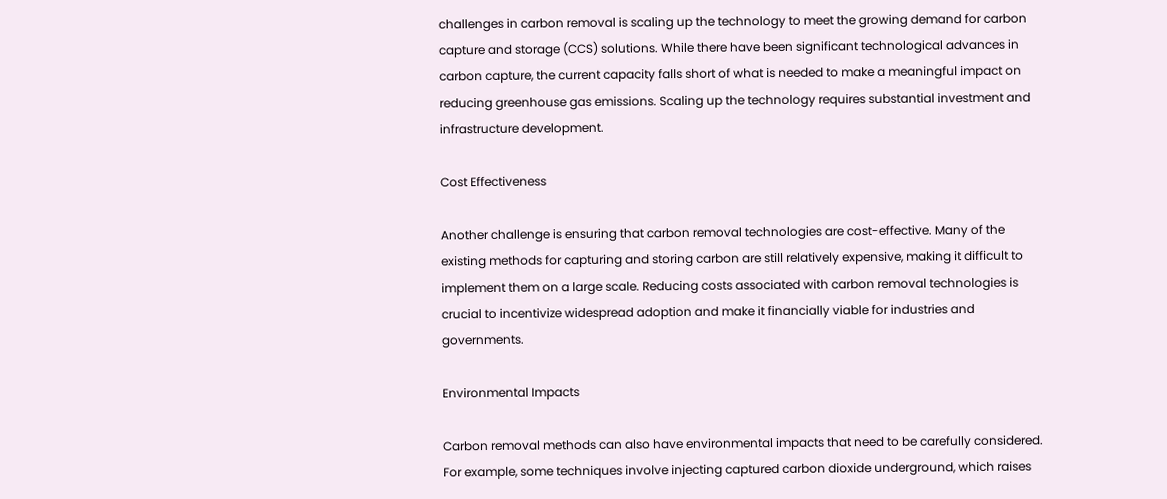challenges in carbon removal is scaling up the technology to meet the growing demand for carbon capture and storage (CCS) solutions. While there have been significant technological advances in carbon capture, the current capacity falls short of what is needed to make a meaningful impact on reducing greenhouse gas emissions. Scaling up the technology requires substantial investment and infrastructure development.

Cost Effectiveness

Another challenge is ensuring that carbon removal technologies are cost-effective. Many of the existing methods for capturing and storing carbon are still relatively expensive, making it difficult to implement them on a large scale. Reducing costs associated with carbon removal technologies is crucial to incentivize widespread adoption and make it financially viable for industries and governments.

Environmental Impacts

Carbon removal methods can also have environmental impacts that need to be carefully considered. For example, some techniques involve injecting captured carbon dioxide underground, which raises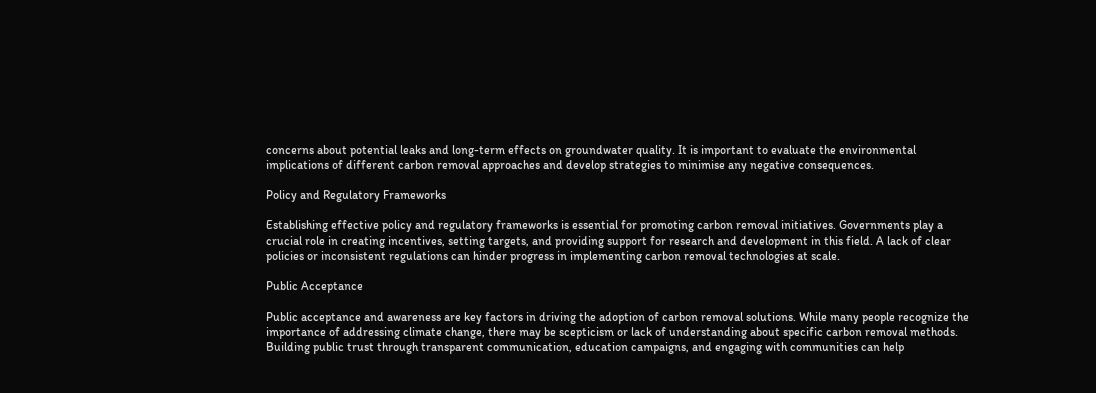concerns about potential leaks and long-term effects on groundwater quality. It is important to evaluate the environmental implications of different carbon removal approaches and develop strategies to minimise any negative consequences.

Policy and Regulatory Frameworks

Establishing effective policy and regulatory frameworks is essential for promoting carbon removal initiatives. Governments play a crucial role in creating incentives, setting targets, and providing support for research and development in this field. A lack of clear policies or inconsistent regulations can hinder progress in implementing carbon removal technologies at scale.

Public Acceptance

Public acceptance and awareness are key factors in driving the adoption of carbon removal solutions. While many people recognize the importance of addressing climate change, there may be scepticism or lack of understanding about specific carbon removal methods. Building public trust through transparent communication, education campaigns, and engaging with communities can help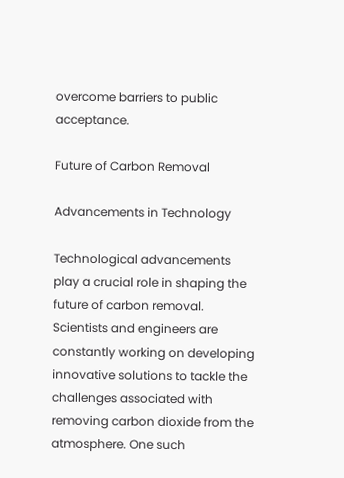overcome barriers to public acceptance.

Future of Carbon Removal

Advancements in Technology

Technological advancements play a crucial role in shaping the future of carbon removal. Scientists and engineers are constantly working on developing innovative solutions to tackle the challenges associated with removing carbon dioxide from the atmosphere. One such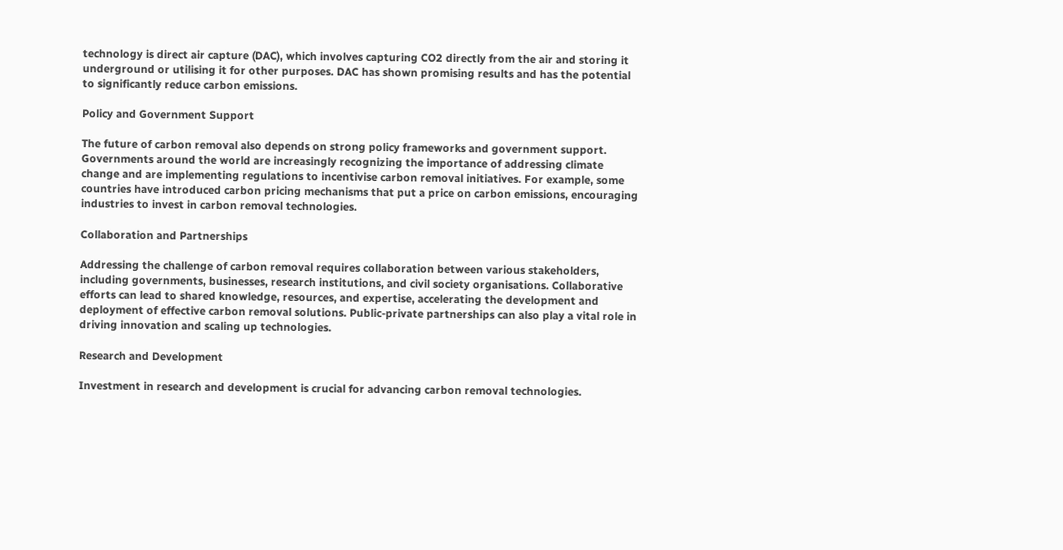technology is direct air capture (DAC), which involves capturing CO2 directly from the air and storing it underground or utilising it for other purposes. DAC has shown promising results and has the potential to significantly reduce carbon emissions.

Policy and Government Support

The future of carbon removal also depends on strong policy frameworks and government support. Governments around the world are increasingly recognizing the importance of addressing climate change and are implementing regulations to incentivise carbon removal initiatives. For example, some countries have introduced carbon pricing mechanisms that put a price on carbon emissions, encouraging industries to invest in carbon removal technologies.

Collaboration and Partnerships

Addressing the challenge of carbon removal requires collaboration between various stakeholders, including governments, businesses, research institutions, and civil society organisations. Collaborative efforts can lead to shared knowledge, resources, and expertise, accelerating the development and deployment of effective carbon removal solutions. Public-private partnerships can also play a vital role in driving innovation and scaling up technologies.

Research and Development

Investment in research and development is crucial for advancing carbon removal technologies.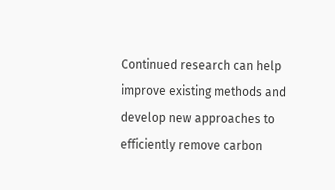Continued research can help improve existing methods and develop new approaches to efficiently remove carbon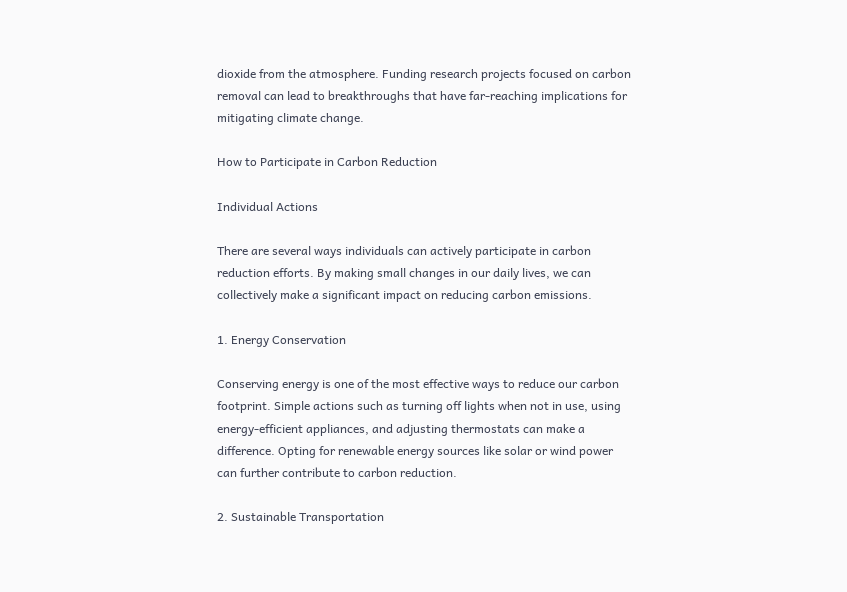dioxide from the atmosphere. Funding research projects focused on carbon removal can lead to breakthroughs that have far-reaching implications for mitigating climate change.

How to Participate in Carbon Reduction

Individual Actions

There are several ways individuals can actively participate in carbon reduction efforts. By making small changes in our daily lives, we can collectively make a significant impact on reducing carbon emissions.

1. Energy Conservation

Conserving energy is one of the most effective ways to reduce our carbon footprint. Simple actions such as turning off lights when not in use, using energy-efficient appliances, and adjusting thermostats can make a difference. Opting for renewable energy sources like solar or wind power can further contribute to carbon reduction.

2. Sustainable Transportation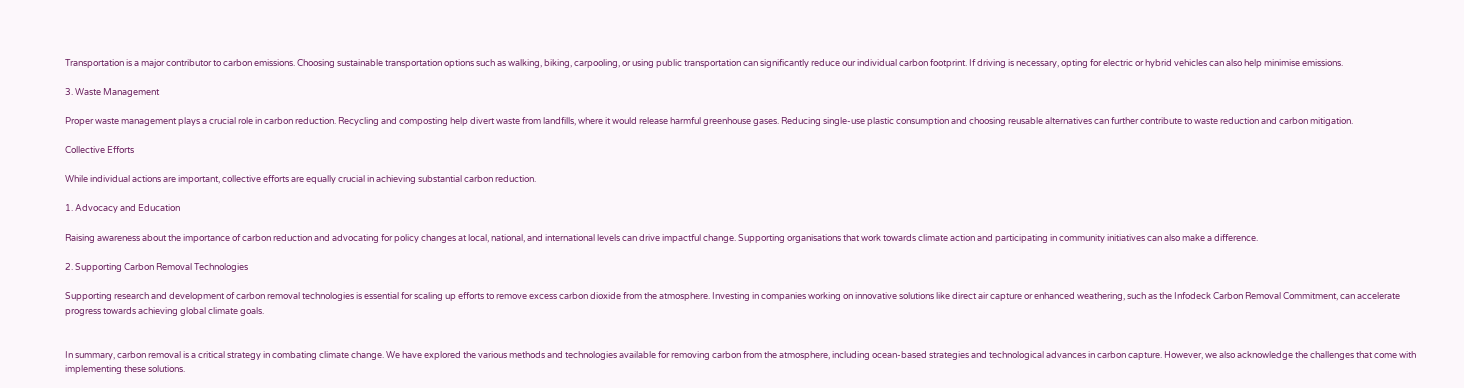Transportation is a major contributor to carbon emissions. Choosing sustainable transportation options such as walking, biking, carpooling, or using public transportation can significantly reduce our individual carbon footprint. If driving is necessary, opting for electric or hybrid vehicles can also help minimise emissions.

3. Waste Management

Proper waste management plays a crucial role in carbon reduction. Recycling and composting help divert waste from landfills, where it would release harmful greenhouse gases. Reducing single-use plastic consumption and choosing reusable alternatives can further contribute to waste reduction and carbon mitigation.

Collective Efforts

While individual actions are important, collective efforts are equally crucial in achieving substantial carbon reduction.

1. Advocacy and Education

Raising awareness about the importance of carbon reduction and advocating for policy changes at local, national, and international levels can drive impactful change. Supporting organisations that work towards climate action and participating in community initiatives can also make a difference.

2. Supporting Carbon Removal Technologies

Supporting research and development of carbon removal technologies is essential for scaling up efforts to remove excess carbon dioxide from the atmosphere. Investing in companies working on innovative solutions like direct air capture or enhanced weathering, such as the Infodeck Carbon Removal Commitment, can accelerate progress towards achieving global climate goals.


In summary, carbon removal is a critical strategy in combating climate change. We have explored the various methods and technologies available for removing carbon from the atmosphere, including ocean-based strategies and technological advances in carbon capture. However, we also acknowledge the challenges that come with implementing these solutions.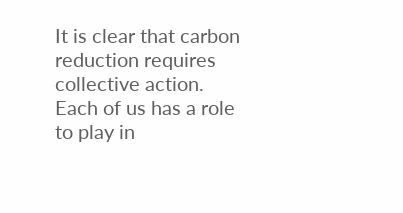It is clear that carbon reduction requires collective action. Each of us has a role to play in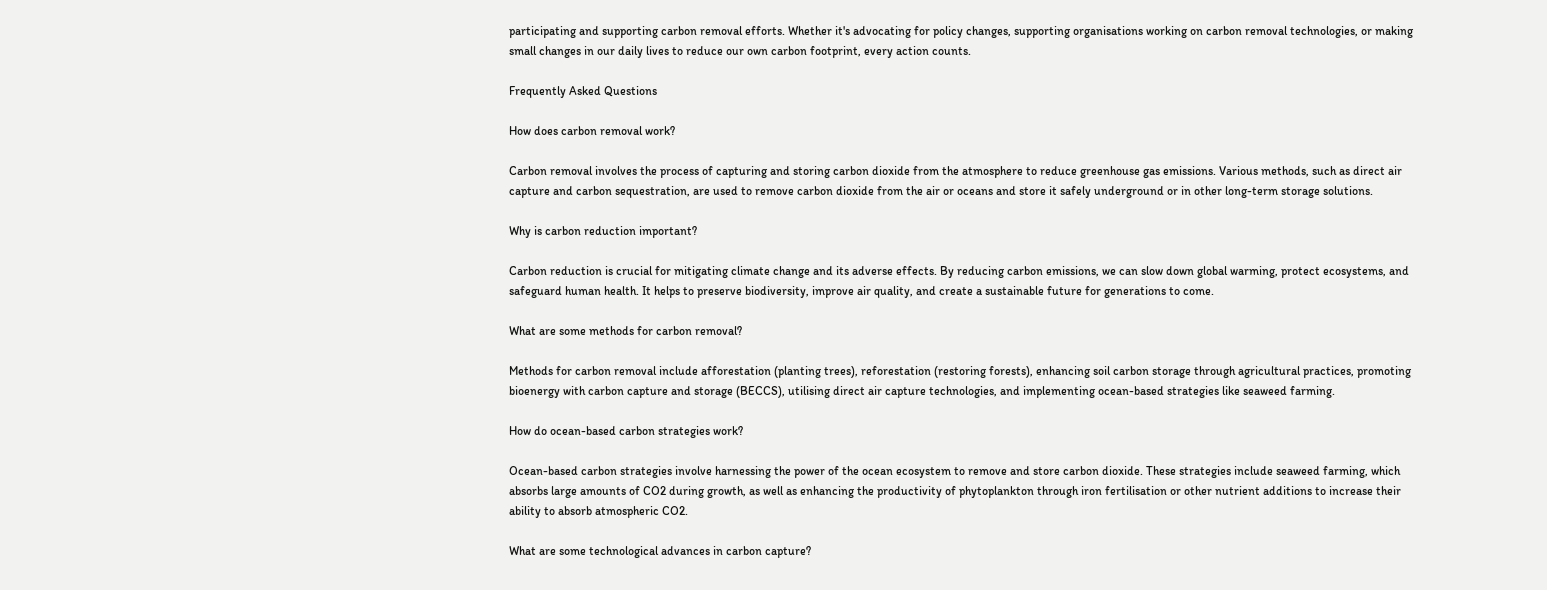participating and supporting carbon removal efforts. Whether it's advocating for policy changes, supporting organisations working on carbon removal technologies, or making small changes in our daily lives to reduce our own carbon footprint, every action counts.

Frequently Asked Questions

How does carbon removal work?

Carbon removal involves the process of capturing and storing carbon dioxide from the atmosphere to reduce greenhouse gas emissions. Various methods, such as direct air capture and carbon sequestration, are used to remove carbon dioxide from the air or oceans and store it safely underground or in other long-term storage solutions.

Why is carbon reduction important?

Carbon reduction is crucial for mitigating climate change and its adverse effects. By reducing carbon emissions, we can slow down global warming, protect ecosystems, and safeguard human health. It helps to preserve biodiversity, improve air quality, and create a sustainable future for generations to come.

What are some methods for carbon removal?

Methods for carbon removal include afforestation (planting trees), reforestation (restoring forests), enhancing soil carbon storage through agricultural practices, promoting bioenergy with carbon capture and storage (BECCS), utilising direct air capture technologies, and implementing ocean-based strategies like seaweed farming.

How do ocean-based carbon strategies work?

Ocean-based carbon strategies involve harnessing the power of the ocean ecosystem to remove and store carbon dioxide. These strategies include seaweed farming, which absorbs large amounts of CO2 during growth, as well as enhancing the productivity of phytoplankton through iron fertilisation or other nutrient additions to increase their ability to absorb atmospheric CO2.

What are some technological advances in carbon capture?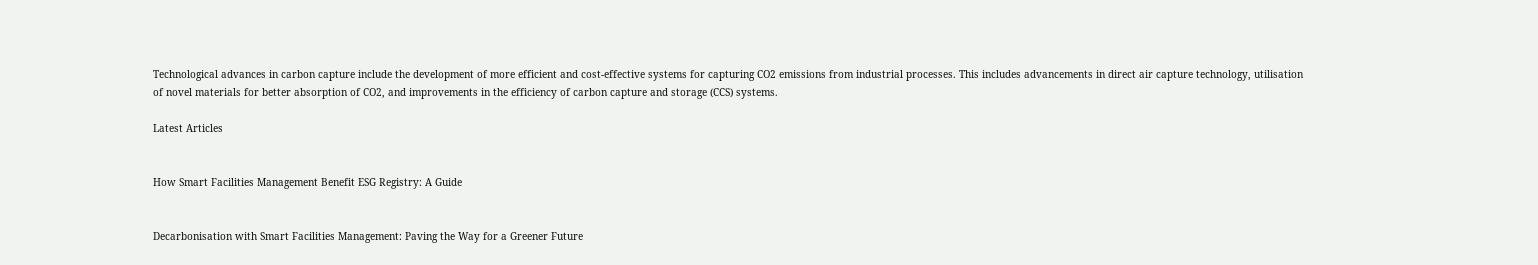Technological advances in carbon capture include the development of more efficient and cost-effective systems for capturing CO2 emissions from industrial processes. This includes advancements in direct air capture technology, utilisation of novel materials for better absorption of CO2, and improvements in the efficiency of carbon capture and storage (CCS) systems.

Latest Articles


How Smart Facilities Management Benefit ESG Registry: A Guide


Decarbonisation with Smart Facilities Management: Paving the Way for a Greener Future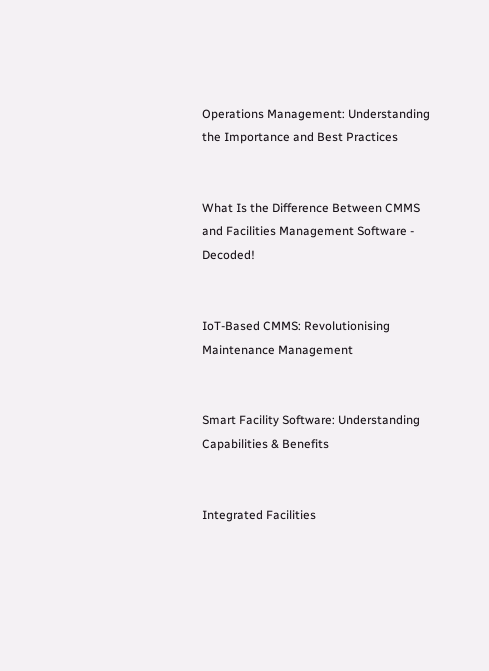Operations Management: Understanding the Importance and Best Practices


What Is the Difference Between CMMS and Facilities Management Software - Decoded!


IoT-Based CMMS: Revolutionising Maintenance Management


Smart Facility Software: Understanding Capabilities & Benefits


Integrated Facilities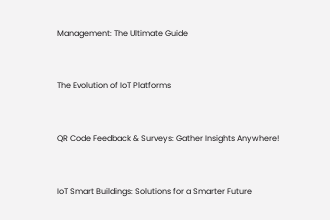Management: The Ultimate Guide


The Evolution of IoT Platforms


QR Code Feedback & Surveys: Gather Insights Anywhere!


IoT Smart Buildings: Solutions for a Smarter Future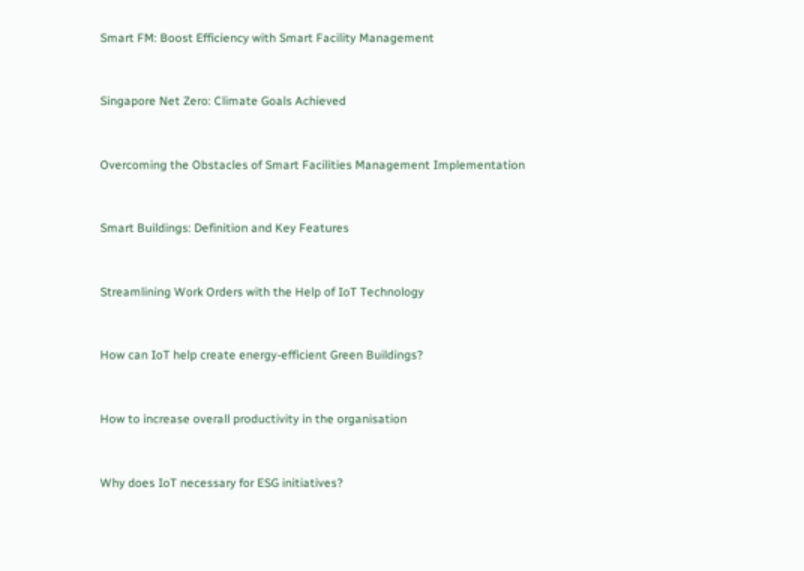Smart FM: Boost Efficiency with Smart Facility Management


Singapore Net Zero: Climate Goals Achieved


Overcoming the Obstacles of Smart Facilities Management Implementation


Smart Buildings: Definition and Key Features


Streamlining Work Orders with the Help of IoT Technology


How can IoT help create energy-efficient Green Buildings?


How to increase overall productivity in the organisation


Why does IoT necessary for ESG initiatives?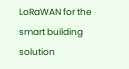LoRaWAN for the smart building solution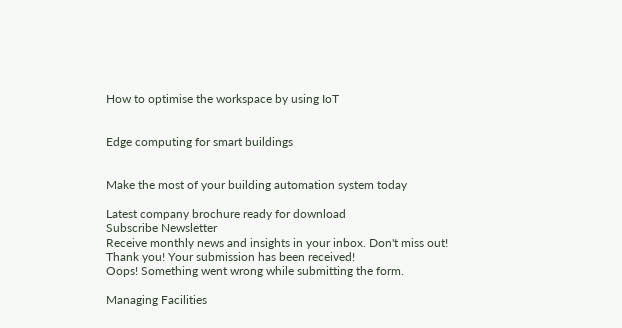How to optimise the workspace by using IoT


Edge computing for smart buildings


Make the most of your building automation system today

Latest company brochure ready for download
Subscribe Newsletter
Receive monthly news and insights in your inbox. Don't miss out!
Thank you! Your submission has been received!
Oops! Something went wrong while submitting the form.

Managing Facilities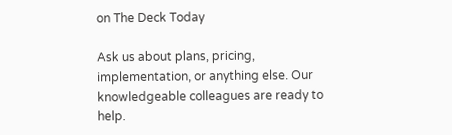on The Deck Today

Ask us about plans, pricing, implementation, or anything else. Our knowledgeable colleagues are ready to help.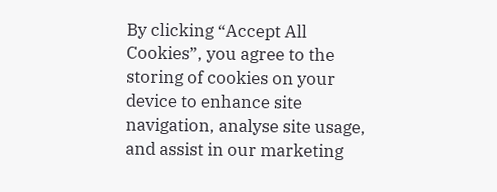By clicking “Accept All Cookies”, you agree to the storing of cookies on your device to enhance site navigation, analyse site usage, and assist in our marketing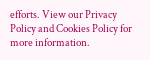efforts. View our Privacy Policy and Cookies Policy for more information.